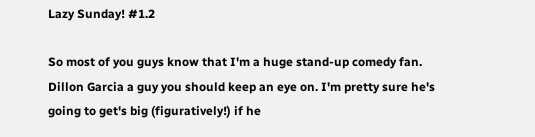Lazy Sunday! #1.2

So most of you guys know that I'm a huge stand-up comedy fan. Dillon Garcia a guy you should keep an eye on. I'm pretty sure he's going to get's big (figuratively!) if he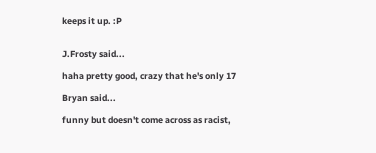keeps it up. :P


J.Frosty said...

haha pretty good, crazy that he's only 17

Bryan said...

funny but doesn't come across as racist,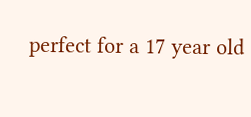perfect for a 17 year old